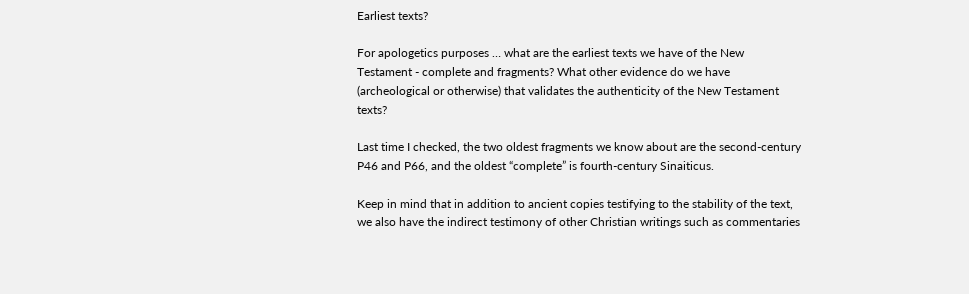Earliest texts?

For apologetics purposes … what are the earliest texts we have of the New Testament - complete and fragments? What other evidence do we have (archeological or otherwise) that validates the authenticity of the New Testament texts?

Last time I checked, the two oldest fragments we know about are the second-century P46 and P66, and the oldest “complete” is fourth-century Sinaiticus.

Keep in mind that in addition to ancient copies testifying to the stability of the text, we also have the indirect testimony of other Christian writings such as commentaries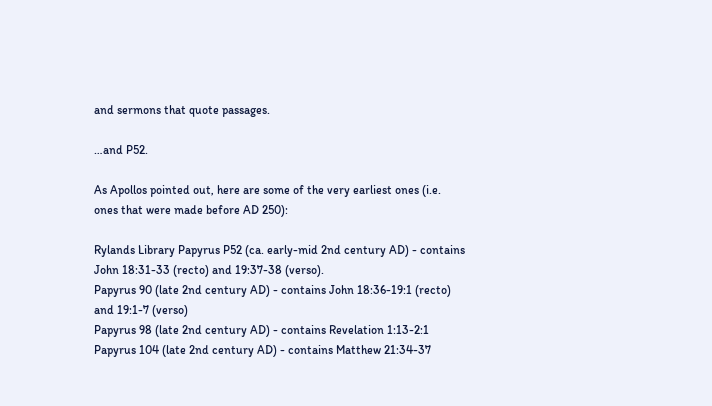and sermons that quote passages.

…and P52.

As Apollos pointed out, here are some of the very earliest ones (i.e. ones that were made before AD 250):

Rylands Library Papyrus P52 (ca. early-mid 2nd century AD) - contains John 18:31-33 (recto) and 19:37-38 (verso).
Papyrus 90 (late 2nd century AD) - contains John 18:36-19:1 (recto) and 19:1-7 (verso)
Papyrus 98 (late 2nd century AD) - contains Revelation 1:13-2:1
Papyrus 104 (late 2nd century AD) - contains Matthew 21:34-37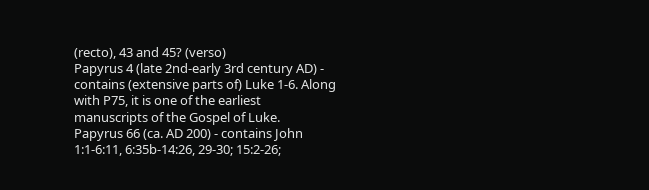(recto), 43 and 45? (verso)
Papyrus 4 (late 2nd-early 3rd century AD) - contains (extensive parts of) Luke 1-6. Along with P75, it is one of the earliest manuscripts of the Gospel of Luke.
Papyrus 66 (ca. AD 200) - contains John 1:1-6:11, 6:35b-14:26, 29-30; 15:2-26;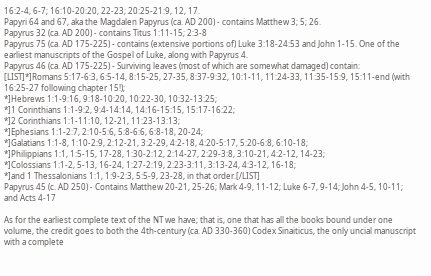16:2-4, 6-7; 16:10-20:20, 22-23; 20:25-21:9, 12, 17.
Papyri 64 and 67, aka the Magdalen Papyrus (ca. AD 200) - contains Matthew 3; 5; 26.
Papyrus 32 (ca. AD 200) - contains Titus 1:11-15; 2:3-8
Papyrus 75 (ca. AD 175-225) - contains (extensive portions of) Luke 3:18-24:53 and John 1-15. One of the earliest manuscripts of the Gospel of Luke, along with Papyrus 4.
Papyrus 46 (ca. AD 175-225) - Surviving leaves (most of which are somewhat damaged) contain:
[LIST]*]Romans 5:17-6:3, 6:5-14, 8:15-25, 27-35, 8:37-9:32, 10:1-11, 11:24-33, 11:35-15:9, 15:11-end (with 16:25-27 following chapter 15!);
*]Hebrews 1:1-9:16, 9:18-10:20, 10:22-30, 10:32-13:25;
*]1 Corinthians 1:1-9:2, 9:4-14:14, 14:16-15:15, 15:17-16:22;
*]2 Corinthians 1:1-11:10, 12-21, 11:23-13:13;
*]Ephesians 1:1-2:7, 2:10-5:6, 5:8-6:6, 6:8-18, 20-24;
*]Galatians 1:1-8, 1:10-2:9, 2:12-21, 3:2-29, 4:2-18, 4:20-5:17, 5:20-6:8, 6:10-18;
*]Philippians 1:1, 1:5-15, 17-28, 1:30-2:12, 2:14-27, 2:29-3:8, 3:10-21, 4:2-12, 14-23;
*]Colossians 1:1-2, 5-13, 16-24, 1:27-2:19, 2:23-3:11, 3:13-24, 4:3-12, 16-18;
*]and 1 Thessalonians 1:1, 1:9-2:3, 5:5-9, 23-28, in that order.[/LIST]
Papyrus 45 (c. AD 250) - Contains Matthew 20-21, 25-26; Mark 4-9, 11-12; Luke 6-7, 9-14; John 4-5, 10-11; and Acts 4-17

As for the earliest complete text of the NT we have; that is, one that has all the books bound under one volume, the credit goes to both the 4th-century (ca. AD 330-360) Codex Sinaiticus, the only uncial manuscript with a complete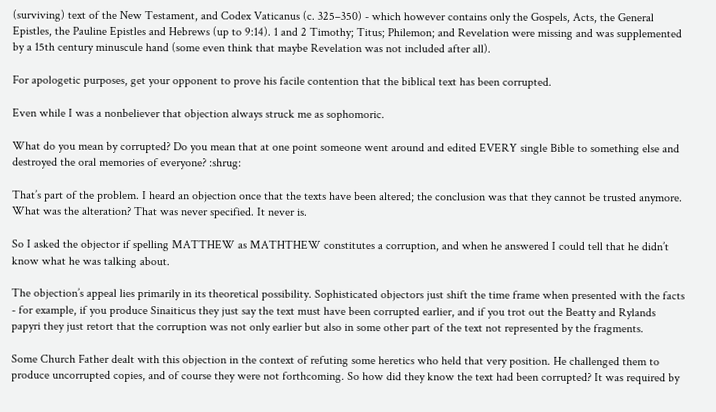(surviving) text of the New Testament, and Codex Vaticanus (c. 325–350) - which however contains only the Gospels, Acts, the General Epistles, the Pauline Epistles and Hebrews (up to 9:14). 1 and 2 Timothy; Titus; Philemon; and Revelation were missing and was supplemented by a 15th century minuscule hand (some even think that maybe Revelation was not included after all).

For apologetic purposes, get your opponent to prove his facile contention that the biblical text has been corrupted.

Even while I was a nonbeliever that objection always struck me as sophomoric.

What do you mean by corrupted? Do you mean that at one point someone went around and edited EVERY single Bible to something else and destroyed the oral memories of everyone? :shrug:

That’s part of the problem. I heard an objection once that the texts have been altered; the conclusion was that they cannot be trusted anymore. What was the alteration? That was never specified. It never is.

So I asked the objector if spelling MATTHEW as MATHTHEW constitutes a corruption, and when he answered I could tell that he didn’t know what he was talking about.

The objection’s appeal lies primarily in its theoretical possibility. Sophisticated objectors just shift the time frame when presented with the facts - for example, if you produce Sinaiticus they just say the text must have been corrupted earlier, and if you trot out the Beatty and Rylands papyri they just retort that the corruption was not only earlier but also in some other part of the text not represented by the fragments.

Some Church Father dealt with this objection in the context of refuting some heretics who held that very position. He challenged them to produce uncorrupted copies, and of course they were not forthcoming. So how did they know the text had been corrupted? It was required by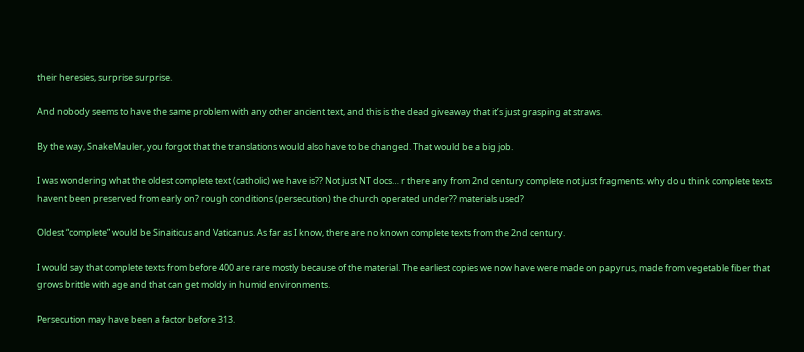their heresies, surprise surprise.

And nobody seems to have the same problem with any other ancient text, and this is the dead giveaway that it’s just grasping at straws.

By the way, SnakeMauler, you forgot that the translations would also have to be changed. That would be a big job.

I was wondering what the oldest complete text (catholic) we have is?? Not just NT docs… r there any from 2nd century complete not just fragments. why do u think complete texts havent been preserved from early on? rough conditions (persecution) the church operated under?? materials used?

Oldest “complete” would be Sinaiticus and Vaticanus. As far as I know, there are no known complete texts from the 2nd century.

I would say that complete texts from before 400 are rare mostly because of the material. The earliest copies we now have were made on papyrus, made from vegetable fiber that grows brittle with age and that can get moldy in humid environments.

Persecution may have been a factor before 313.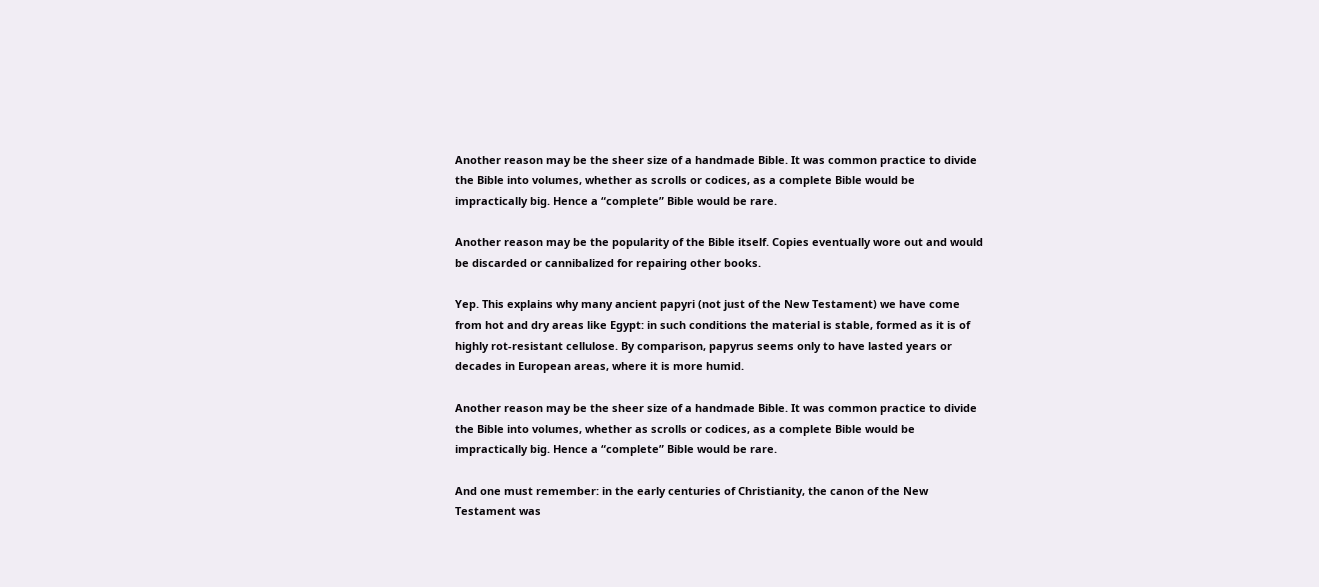Another reason may be the sheer size of a handmade Bible. It was common practice to divide the Bible into volumes, whether as scrolls or codices, as a complete Bible would be impractically big. Hence a “complete” Bible would be rare.

Another reason may be the popularity of the Bible itself. Copies eventually wore out and would be discarded or cannibalized for repairing other books.

Yep. This explains why many ancient papyri (not just of the New Testament) we have come from hot and dry areas like Egypt: in such conditions the material is stable, formed as it is of highly rot-resistant cellulose. By comparison, papyrus seems only to have lasted years or decades in European areas, where it is more humid.

Another reason may be the sheer size of a handmade Bible. It was common practice to divide the Bible into volumes, whether as scrolls or codices, as a complete Bible would be impractically big. Hence a “complete” Bible would be rare.

And one must remember: in the early centuries of Christianity, the canon of the New Testament was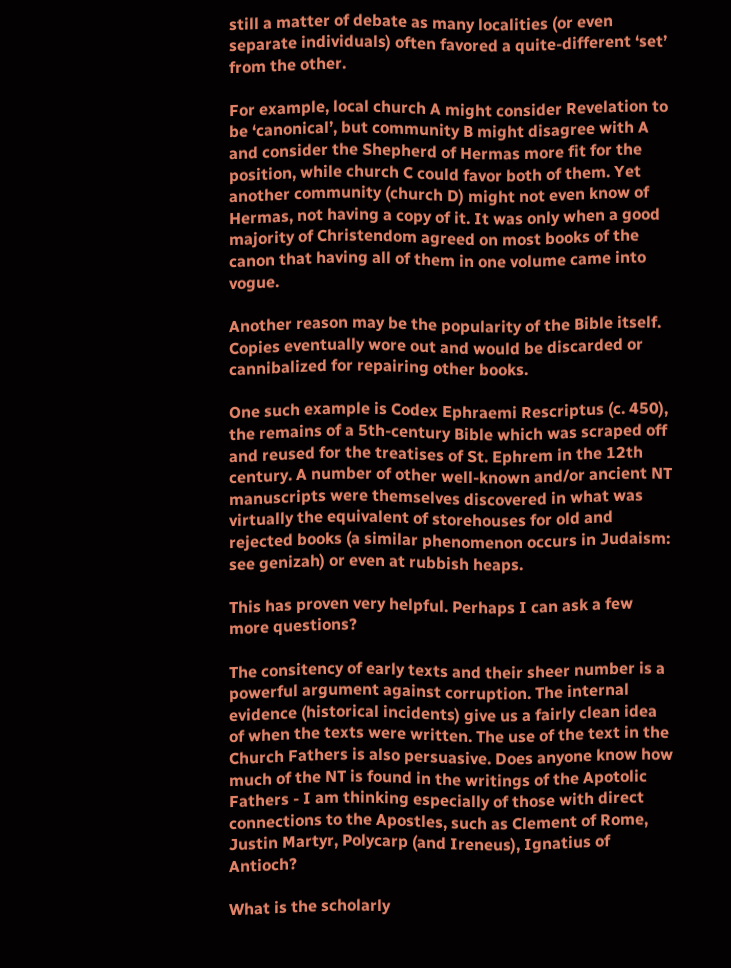still a matter of debate as many localities (or even separate individuals) often favored a quite-different ‘set’ from the other.

For example, local church A might consider Revelation to be ‘canonical’, but community B might disagree with A and consider the Shepherd of Hermas more fit for the position, while church C could favor both of them. Yet another community (church D) might not even know of Hermas, not having a copy of it. It was only when a good majority of Christendom agreed on most books of the canon that having all of them in one volume came into vogue.

Another reason may be the popularity of the Bible itself. Copies eventually wore out and would be discarded or cannibalized for repairing other books.

One such example is Codex Ephraemi Rescriptus (c. 450), the remains of a 5th-century Bible which was scraped off and reused for the treatises of St. Ephrem in the 12th century. A number of other well-known and/or ancient NT manuscripts were themselves discovered in what was virtually the equivalent of storehouses for old and rejected books (a similar phenomenon occurs in Judaism: see genizah) or even at rubbish heaps.

This has proven very helpful. Perhaps I can ask a few more questions?

The consitency of early texts and their sheer number is a powerful argument against corruption. The internal evidence (historical incidents) give us a fairly clean idea of when the texts were written. The use of the text in the Church Fathers is also persuasive. Does anyone know how much of the NT is found in the writings of the Apotolic Fathers - I am thinking especially of those with direct connections to the Apostles, such as Clement of Rome, Justin Martyr, Polycarp (and Ireneus), Ignatius of Antioch?

What is the scholarly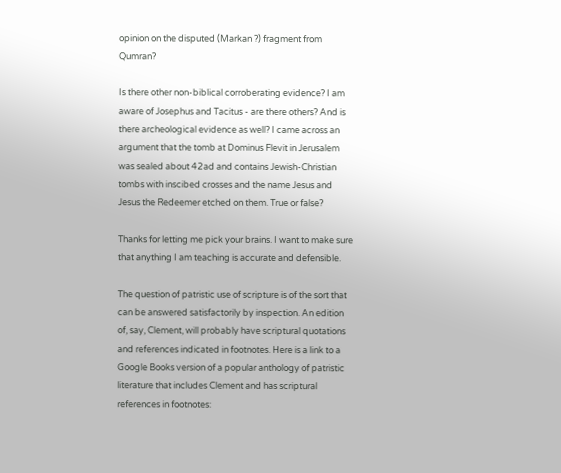opinion on the disputed (Markan ?) fragment from Qumran?

Is there other non-biblical corroberating evidence? I am aware of Josephus and Tacitus - are there others? And is there archeological evidence as well? I came across an argument that the tomb at Dominus Flevit in Jerusalem was sealed about 42ad and contains Jewish-Christian tombs with inscibed crosses and the name Jesus and Jesus the Redeemer etched on them. True or false?

Thanks for letting me pick your brains. I want to make sure that anything I am teaching is accurate and defensible.

The question of patristic use of scripture is of the sort that can be answered satisfactorily by inspection. An edition of, say, Clement, will probably have scriptural quotations and references indicated in footnotes. Here is a link to a Google Books version of a popular anthology of patristic literature that includes Clement and has scriptural references in footnotes: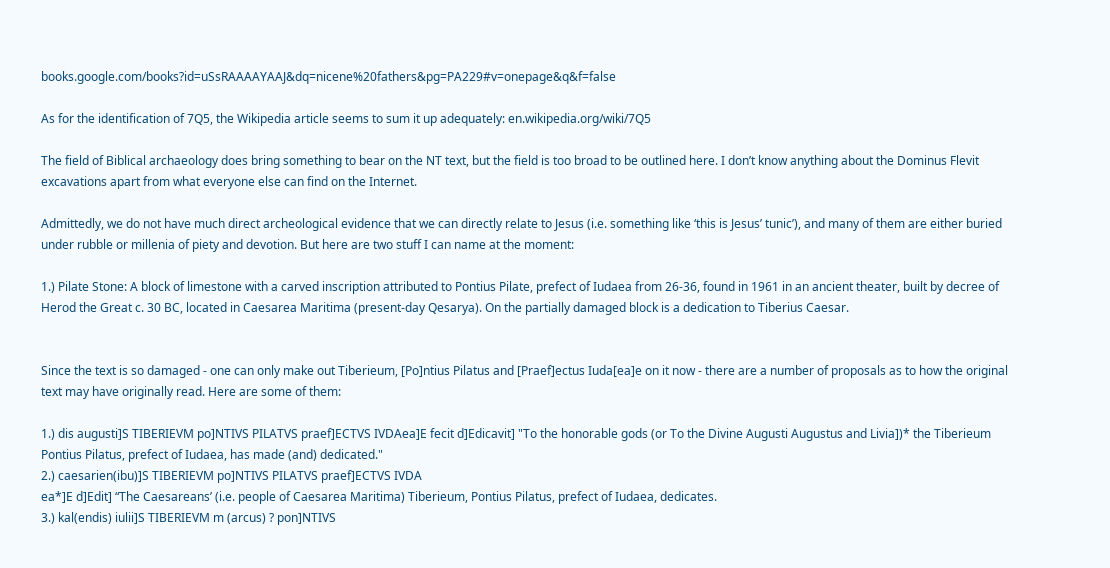books.google.com/books?id=uSsRAAAAYAAJ&dq=nicene%20fathers&pg=PA229#v=onepage&q&f=false

As for the identification of 7Q5, the Wikipedia article seems to sum it up adequately: en.wikipedia.org/wiki/7Q5

The field of Biblical archaeology does bring something to bear on the NT text, but the field is too broad to be outlined here. I don’t know anything about the Dominus Flevit excavations apart from what everyone else can find on the Internet.

Admittedly, we do not have much direct archeological evidence that we can directly relate to Jesus (i.e. something like ‘this is Jesus’ tunic’), and many of them are either buried under rubble or millenia of piety and devotion. But here are two stuff I can name at the moment:

1.) Pilate Stone: A block of limestone with a carved inscription attributed to Pontius Pilate, prefect of Iudaea from 26-36, found in 1961 in an ancient theater, built by decree of Herod the Great c. 30 BC, located in Caesarea Maritima (present-day Qesarya). On the partially damaged block is a dedication to Tiberius Caesar.


Since the text is so damaged - one can only make out Tiberieum, [Po]ntius Pilatus and [Praef]ectus Iuda[ea]e on it now - there are a number of proposals as to how the original text may have originally read. Here are some of them:

1.) dis augusti]S TIBERIEVM po]NTIVS PILATVS praef]ECTVS IVDAea]E fecit d]Edicavit] "To the honorable gods (or To the Divine Augusti Augustus and Livia])* the Tiberieum Pontius Pilatus, prefect of Iudaea, has made (and) dedicated."
2.) caesarien(ibu)]S TIBERIEVM po]NTIVS PILATVS praef]ECTVS IVDA
ea*]E d]Edit] “The Caesareans’ (i.e. people of Caesarea Maritima) Tiberieum, Pontius Pilatus, prefect of Iudaea, dedicates.
3.) kal(endis) iulii]S TIBERIEVM m (arcus) ? pon]NTIVS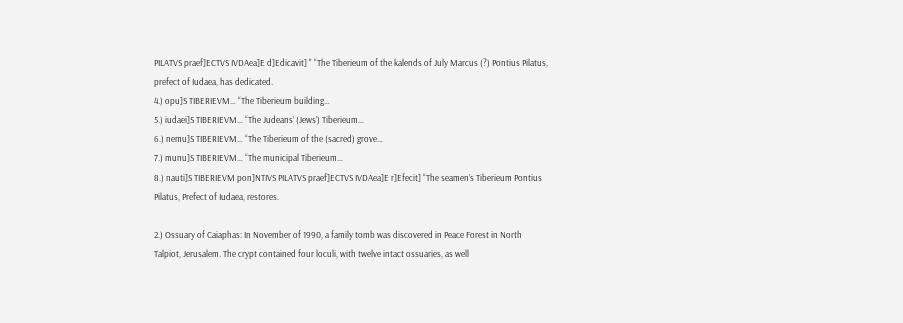PILATVS praef]ECTVS IVDAea]E d]Edicavit] " “The Tiberieum of the kalends of July Marcus (?) Pontius Pilatus, prefect of Iudaea, has dedicated.
4.) opu]S TIBERIEVM… “The Tiberieum building…
5.) iudaei]S TIBERIEVM… “The Judeans’ (Jews’) Tiberieum…
6.) nemu]S TIBERIEVM… “The Tiberieum of the (sacred) grove…
7.) munu]S TIBERIEVM… “The municipal Tiberieum…
8.) nauti]S TIBERIEVM pon]NTIVS PILATVS praef]ECTVS IVDAea]E r]Efecit] “The seamen’s Tiberieum Pontius Pilatus, Prefect of Iudaea, restores.

2.) Ossuary of Caiaphas: In November of 1990, a family tomb was discovered in Peace Forest in North Talpiot, Jerusalem. The crypt contained four loculi, with twelve intact ossuaries, as well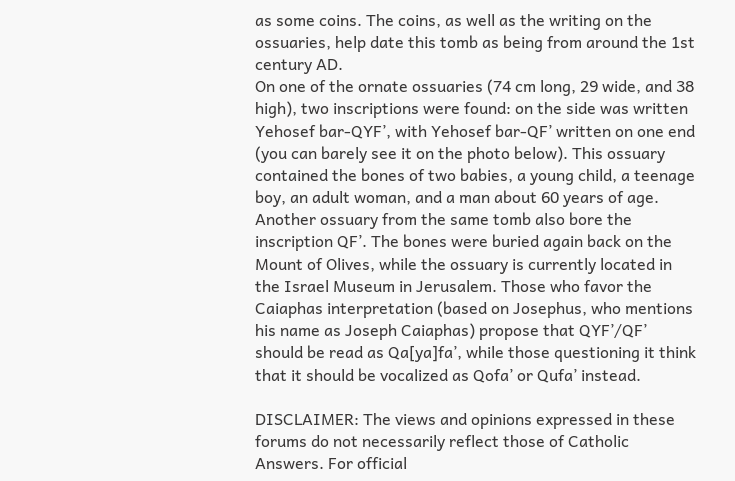as some coins. The coins, as well as the writing on the ossuaries, help date this tomb as being from around the 1st century AD.
On one of the ornate ossuaries (74 cm long, 29 wide, and 38 high), two inscriptions were found: on the side was written Yehosef bar-QYF’, with Yehosef bar-QF’ written on one end (you can barely see it on the photo below). This ossuary contained the bones of two babies, a young child, a teenage boy, an adult woman, and a man about 60 years of age. Another ossuary from the same tomb also bore the inscription QF’. The bones were buried again back on the Mount of Olives, while the ossuary is currently located in the Israel Museum in Jerusalem. Those who favor the Caiaphas interpretation (based on Josephus, who mentions his name as Joseph Caiaphas) propose that QYF’/QF’ should be read as Qa[ya]fa’, while those questioning it think that it should be vocalized as Qofa’ or Qufa’ instead.

DISCLAIMER: The views and opinions expressed in these forums do not necessarily reflect those of Catholic Answers. For official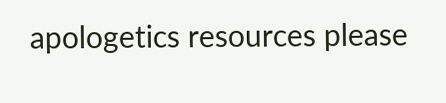apologetics resources please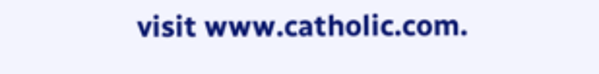visit www.catholic.com.